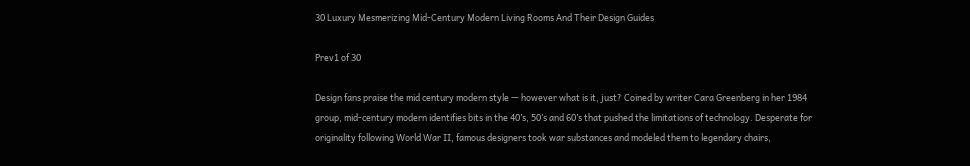30 Luxury Mesmerizing Mid-Century Modern Living Rooms And Their Design Guides

Prev1 of 30

Design fans praise the mid century modern style — however what is it, just? Coined by writer Cara Greenberg in her 1984 group, mid-century modern identifies bits in the 40’s, 50’s and 60’s that pushed the limitations of technology. Desperate for originality following World War II, famous designers took war substances and modeled them to legendary chairs,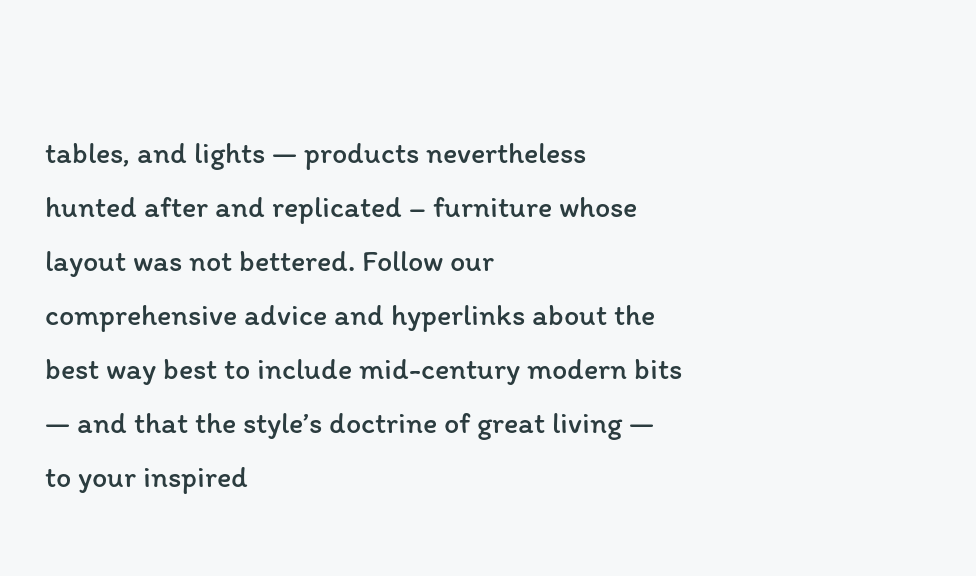tables, and lights — products nevertheless hunted after and replicated – furniture whose layout was not bettered. Follow our comprehensive advice and hyperlinks about the best way best to include mid-century modern bits — and that the style’s doctrine of great living — to your inspired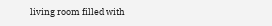living room filled with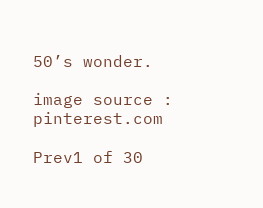50’s wonder.

image source : pinterest.com

Prev1 of 30